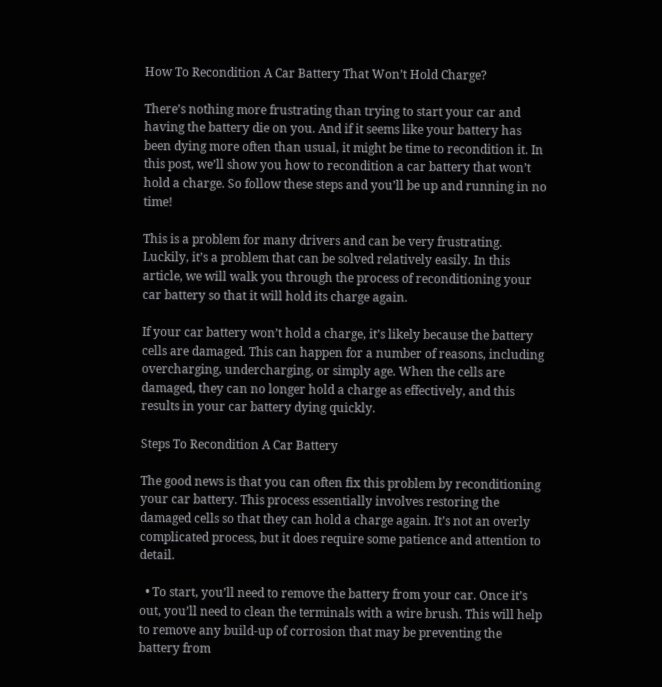How To Recondition A Car Battery That Won’t Hold Charge?

There’s nothing more frustrating than trying to start your car and having the battery die on you. And if it seems like your battery has been dying more often than usual, it might be time to recondition it. In this post, we’ll show you how to recondition a car battery that won’t hold a charge. So follow these steps and you’ll be up and running in no time!

This is a problem for many drivers and can be very frustrating. Luckily, it’s a problem that can be solved relatively easily. In this article, we will walk you through the process of reconditioning your car battery so that it will hold its charge again.

If your car battery won’t hold a charge, it’s likely because the battery cells are damaged. This can happen for a number of reasons, including overcharging, undercharging, or simply age. When the cells are damaged, they can no longer hold a charge as effectively, and this results in your car battery dying quickly.

Steps To Recondition A Car Battery

The good news is that you can often fix this problem by reconditioning your car battery. This process essentially involves restoring the damaged cells so that they can hold a charge again. It’s not an overly complicated process, but it does require some patience and attention to detail.

  • To start, you’ll need to remove the battery from your car. Once it’s out, you’ll need to clean the terminals with a wire brush. This will help to remove any build-up of corrosion that may be preventing the battery from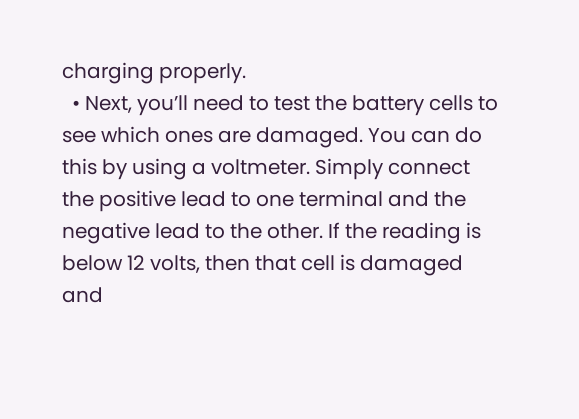charging properly.
  • Next, you’ll need to test the battery cells to see which ones are damaged. You can do this by using a voltmeter. Simply connect the positive lead to one terminal and the negative lead to the other. If the reading is below 12 volts, then that cell is damaged and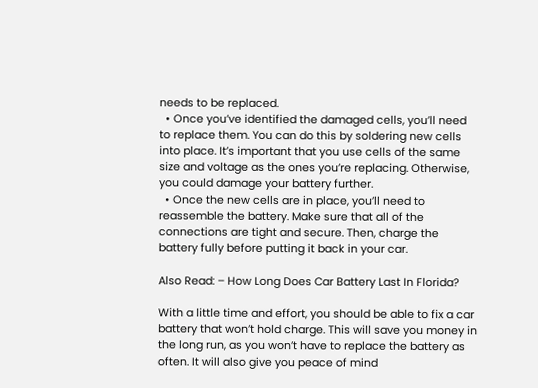needs to be replaced.
  • Once you’ve identified the damaged cells, you’ll need to replace them. You can do this by soldering new cells into place. It’s important that you use cells of the same size and voltage as the ones you’re replacing. Otherwise, you could damage your battery further.
  • Once the new cells are in place, you’ll need to reassemble the battery. Make sure that all of the connections are tight and secure. Then, charge the battery fully before putting it back in your car.

Also Read: – How Long Does Car Battery Last In Florida?

With a little time and effort, you should be able to fix a car battery that won’t hold charge. This will save you money in the long run, as you won’t have to replace the battery as often. It will also give you peace of mind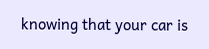knowing that your car is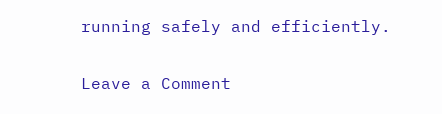running safely and efficiently.

Leave a Comment